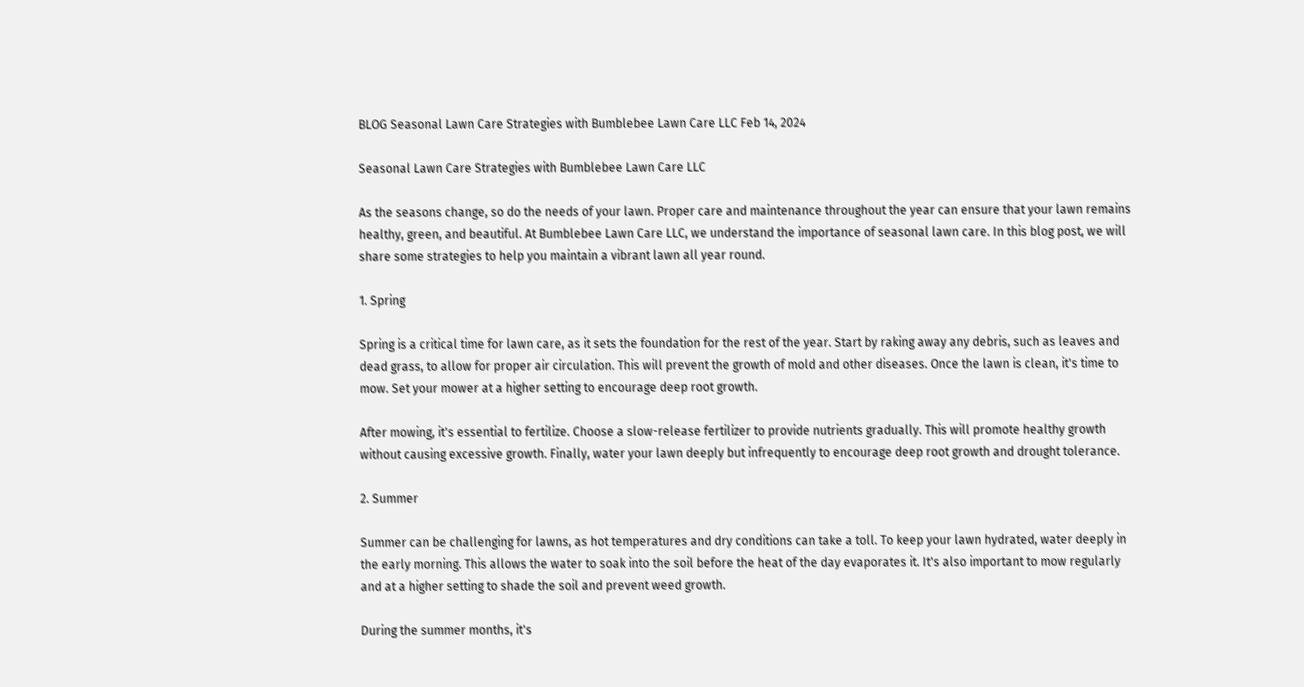BLOG Seasonal Lawn Care Strategies with Bumblebee Lawn Care LLC Feb 14, 2024

Seasonal Lawn Care Strategies with Bumblebee Lawn Care LLC

As the seasons change, so do the needs of your lawn. Proper care and maintenance throughout the year can ensure that your lawn remains healthy, green, and beautiful. At Bumblebee Lawn Care LLC, we understand the importance of seasonal lawn care. In this blog post, we will share some strategies to help you maintain a vibrant lawn all year round.

1. Spring

Spring is a critical time for lawn care, as it sets the foundation for the rest of the year. Start by raking away any debris, such as leaves and dead grass, to allow for proper air circulation. This will prevent the growth of mold and other diseases. Once the lawn is clean, it's time to mow. Set your mower at a higher setting to encourage deep root growth.

After mowing, it's essential to fertilize. Choose a slow-release fertilizer to provide nutrients gradually. This will promote healthy growth without causing excessive growth. Finally, water your lawn deeply but infrequently to encourage deep root growth and drought tolerance.

2. Summer

Summer can be challenging for lawns, as hot temperatures and dry conditions can take a toll. To keep your lawn hydrated, water deeply in the early morning. This allows the water to soak into the soil before the heat of the day evaporates it. It's also important to mow regularly and at a higher setting to shade the soil and prevent weed growth.

During the summer months, it's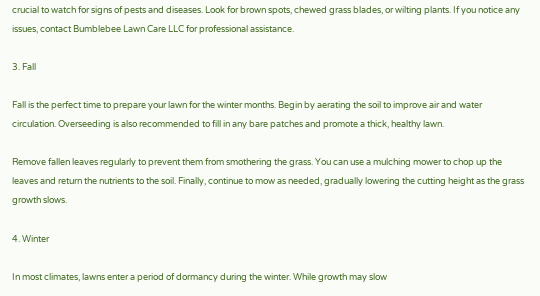crucial to watch for signs of pests and diseases. Look for brown spots, chewed grass blades, or wilting plants. If you notice any issues, contact Bumblebee Lawn Care LLC for professional assistance.

3. Fall

Fall is the perfect time to prepare your lawn for the winter months. Begin by aerating the soil to improve air and water circulation. Overseeding is also recommended to fill in any bare patches and promote a thick, healthy lawn.

Remove fallen leaves regularly to prevent them from smothering the grass. You can use a mulching mower to chop up the leaves and return the nutrients to the soil. Finally, continue to mow as needed, gradually lowering the cutting height as the grass growth slows.

4. Winter

In most climates, lawns enter a period of dormancy during the winter. While growth may slow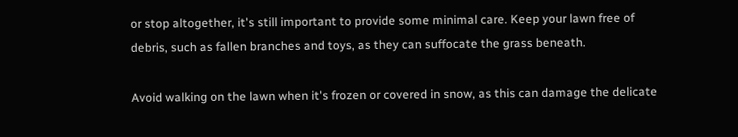or stop altogether, it's still important to provide some minimal care. Keep your lawn free of debris, such as fallen branches and toys, as they can suffocate the grass beneath.

Avoid walking on the lawn when it's frozen or covered in snow, as this can damage the delicate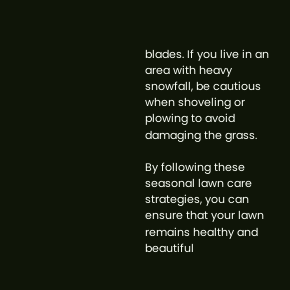blades. If you live in an area with heavy snowfall, be cautious when shoveling or plowing to avoid damaging the grass.

By following these seasonal lawn care strategies, you can ensure that your lawn remains healthy and beautiful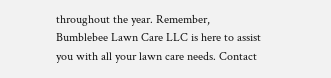throughout the year. Remember, Bumblebee Lawn Care LLC is here to assist you with all your lawn care needs. Contact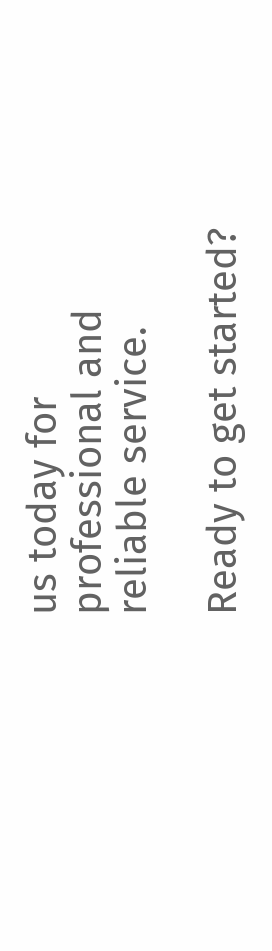us today for professional and reliable service.

Ready to get started?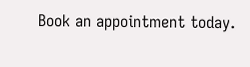Book an appointment today.